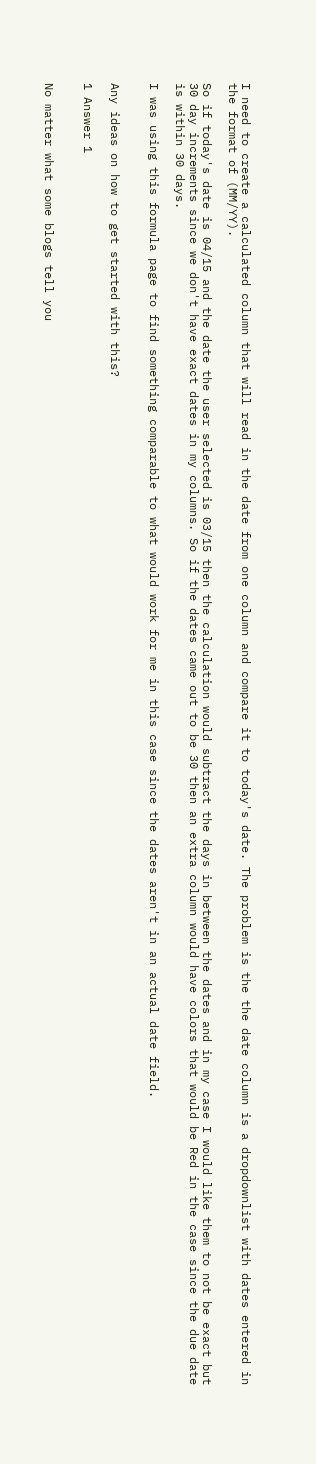I need to create a calculated column that will read in the date from one column and compare it to today's date. The problem is the the date column is a dropdownlist with dates entered in the format of (MM/YY).

So if today's date is 04/15 and the date the user selected is 03/15 then the calculation would subtract the days in between the dates and in my case I would like them to not be exact but 30 day increments since we don't have exact dates in my columns. So if the dates came out to be 30 then an extra column would have colors that would be Red in the case since the due date is within 30 days.

I was using this formula page to find something comparable to what would work for me in this case since the dates aren't in an actual date field.


Any ideas on how to get started with this?

1 Answer 1


No matter what some blogs tell you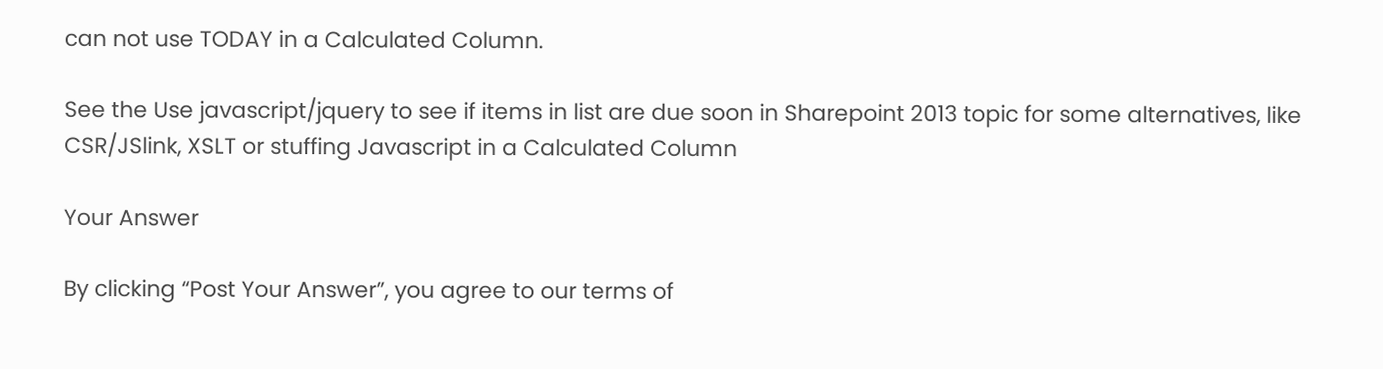can not use TODAY in a Calculated Column.

See the Use javascript/jquery to see if items in list are due soon in Sharepoint 2013 topic for some alternatives, like CSR/JSlink, XSLT or stuffing Javascript in a Calculated Column

Your Answer

By clicking “Post Your Answer”, you agree to our terms of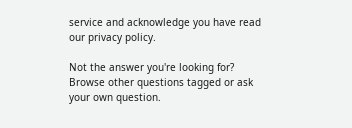service and acknowledge you have read our privacy policy.

Not the answer you're looking for? Browse other questions tagged or ask your own question.